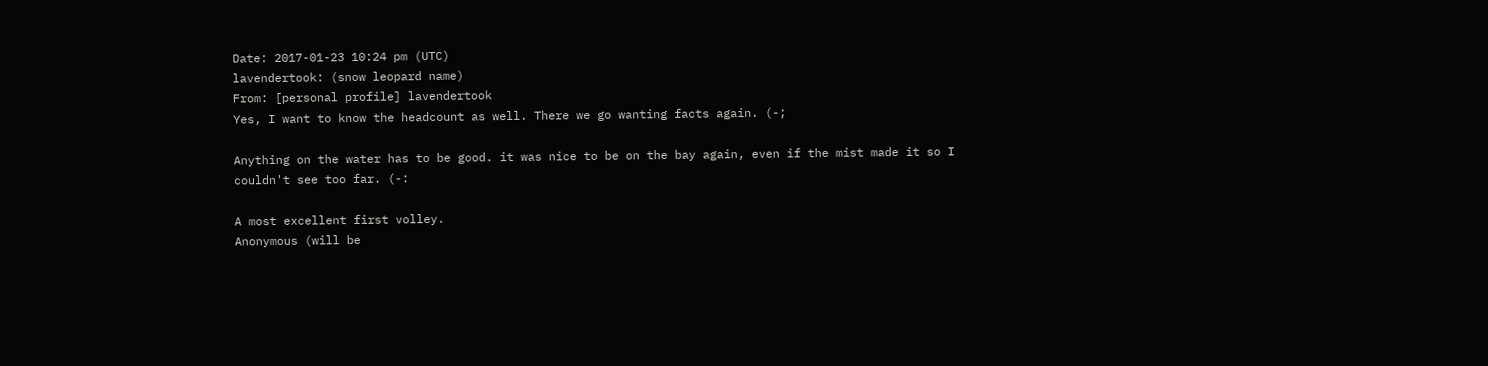Date: 2017-01-23 10:24 pm (UTC)
lavendertook: (snow leopard name)
From: [personal profile] lavendertook
Yes, I want to know the headcount as well. There we go wanting facts again. (-;

Anything on the water has to be good. it was nice to be on the bay again, even if the mist made it so I couldn't see too far. (-:

A most excellent first volley.
Anonymous (will be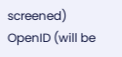screened)
OpenID (will be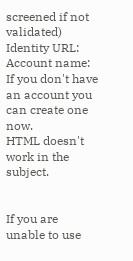screened if not validated)
Identity URL:
Account name:
If you don't have an account you can create one now.
HTML doesn't work in the subject.


If you are unable to use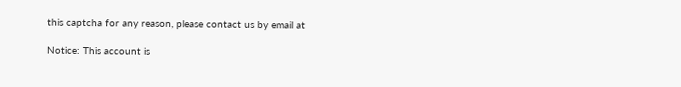this captcha for any reason, please contact us by email at

Notice: This account is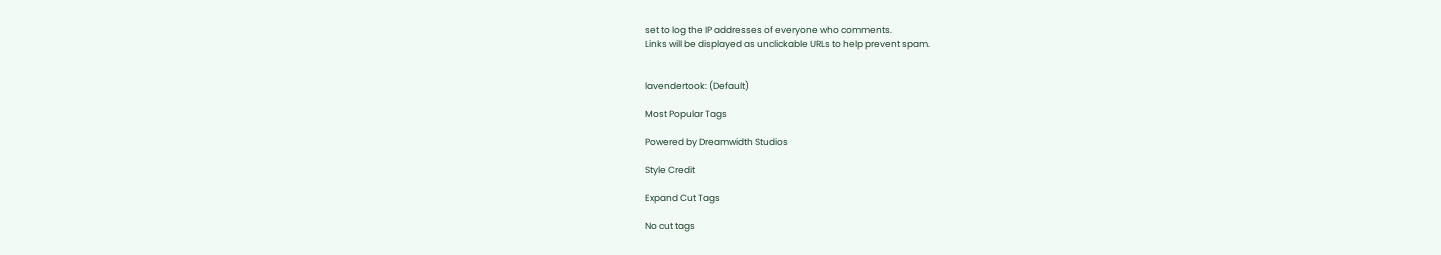set to log the IP addresses of everyone who comments.
Links will be displayed as unclickable URLs to help prevent spam.


lavendertook: (Default)

Most Popular Tags

Powered by Dreamwidth Studios

Style Credit

Expand Cut Tags

No cut tags